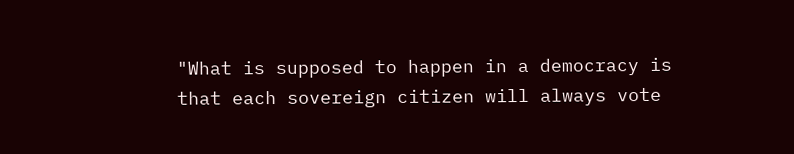"What is supposed to happen in a democracy is that each sovereign citizen will always vote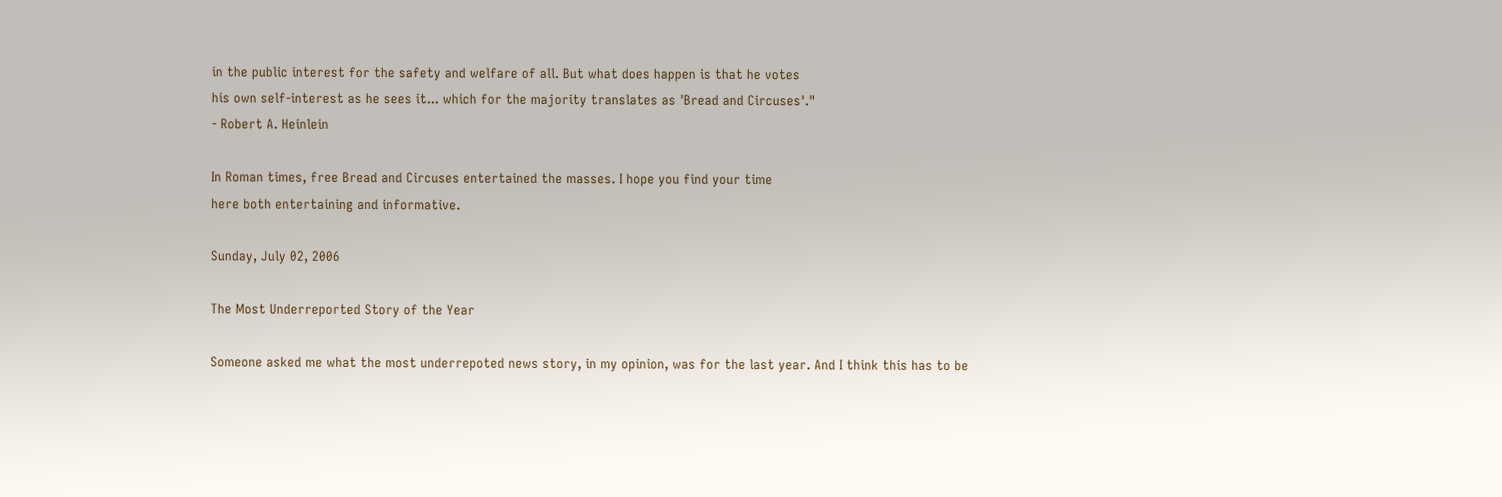in the public interest for the safety and welfare of all. But what does happen is that he votes
his own self-interest as he sees it... which for the majority translates as 'Bread and Circuses'."
- Robert A. Heinlein

In Roman times, free Bread and Circuses entertained the masses. I hope you find your time
here both entertaining and informative.

Sunday, July 02, 2006

The Most Underreported Story of the Year

Someone asked me what the most underrepoted news story, in my opinion, was for the last year. And I think this has to be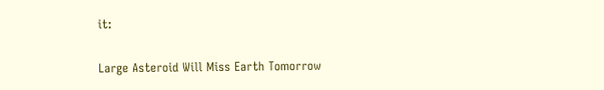it:

Large Asteroid Will Miss Earth Tomorrow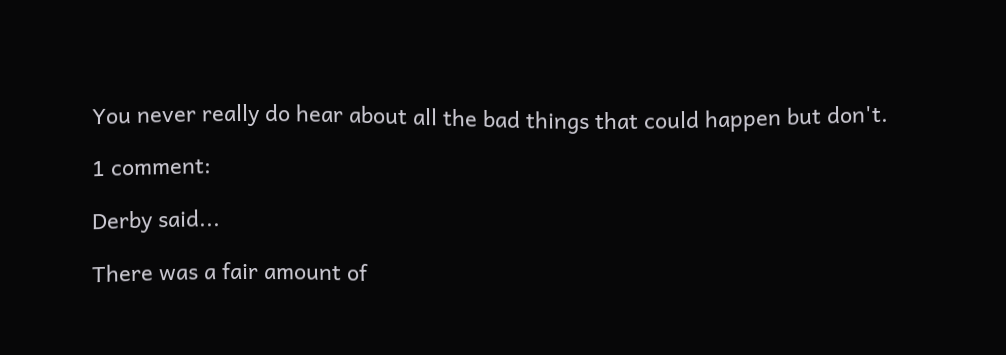You never really do hear about all the bad things that could happen but don't.

1 comment:

Derby said...

There was a fair amount of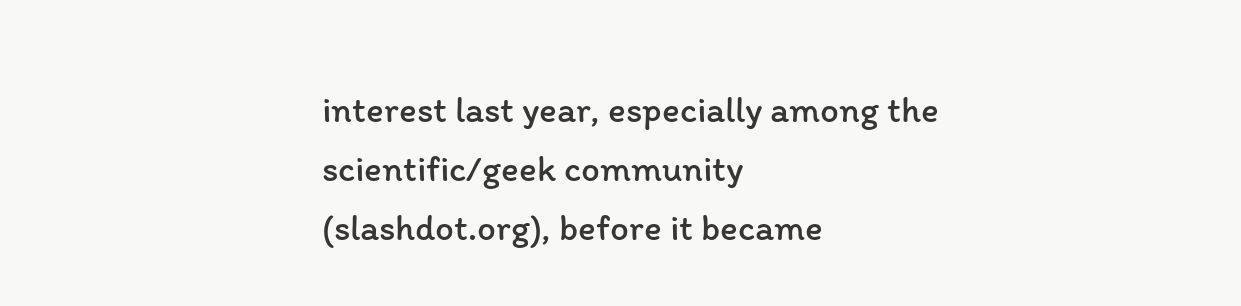interest last year, especially among the scientific/geek community (slashdot.org), before it became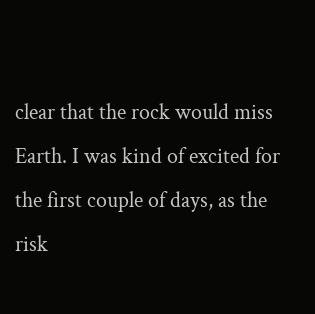clear that the rock would miss Earth. I was kind of excited for the first couple of days, as the risk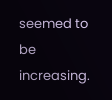seemed to be increasing.